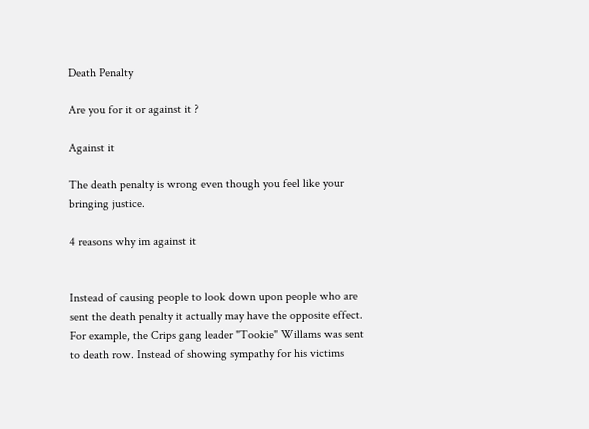Death Penalty

Are you for it or against it ?

Against it

The death penalty is wrong even though you feel like your bringing justice.

4 reasons why im against it


Instead of causing people to look down upon people who are sent the death penalty it actually may have the opposite effect. For example, the Crips gang leader "Tookie" Willams was sent to death row. Instead of showing sympathy for his victims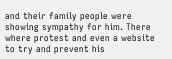and their family people were showing sympathy for him. There where protest and even a website to try and prevent his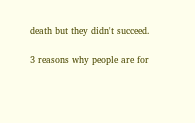death but they didn't succeed.

3 reasons why people are for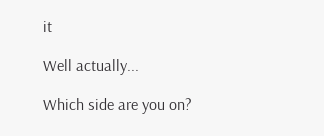it

Well actually...

Which side are you on?